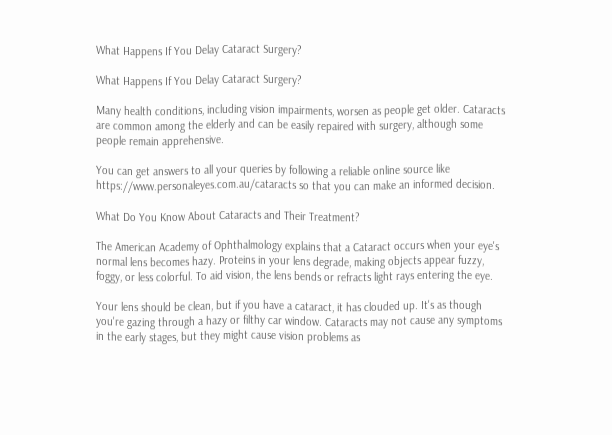What Happens If You Delay Cataract Surgery?

What Happens If You Delay Cataract Surgery?

Many health conditions, including vision impairments, worsen as people get older. Cataracts are common among the elderly and can be easily repaired with surgery, although some people remain apprehensive.

You can get answers to all your queries by following a reliable online source like https://www.personaleyes.com.au/cataracts so that you can make an informed decision.

What Do You Know About Cataracts and Their Treatment?

The American Academy of Ophthalmology explains that a Cataract occurs when your eye's normal lens becomes hazy. Proteins in your lens degrade, making objects appear fuzzy, foggy, or less colorful. To aid vision, the lens bends or refracts light rays entering the eye.

Your lens should be clean, but if you have a cataract, it has clouded up. It's as though you're gazing through a hazy or filthy car window. Cataracts may not cause any symptoms in the early stages, but they might cause vision problems as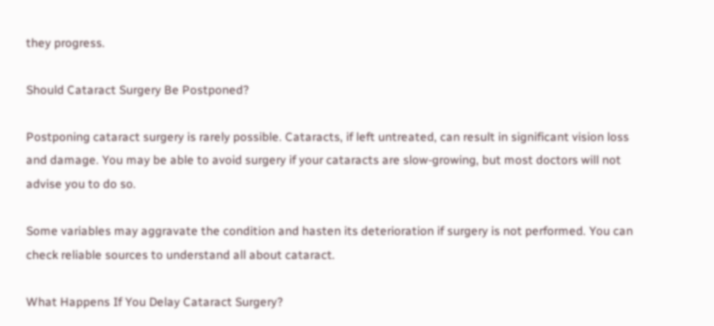they progress.

Should Cataract Surgery Be Postponed?

Postponing cataract surgery is rarely possible. Cataracts, if left untreated, can result in significant vision loss and damage. You may be able to avoid surgery if your cataracts are slow-growing, but most doctors will not advise you to do so.

Some variables may aggravate the condition and hasten its deterioration if surgery is not performed. You can check reliable sources to understand all about cataract.

What Happens If You Delay Cataract Surgery?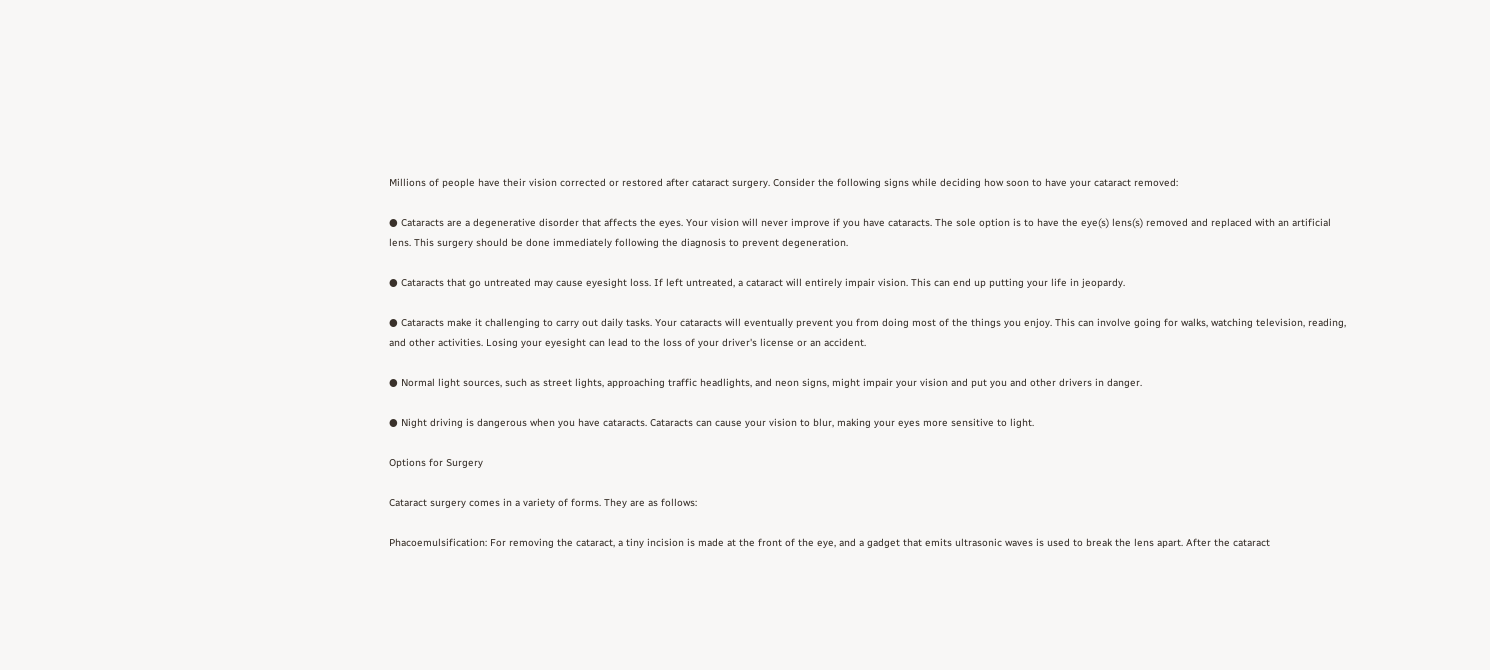Millions of people have their vision corrected or restored after cataract surgery. Consider the following signs while deciding how soon to have your cataract removed:

● Cataracts are a degenerative disorder that affects the eyes. Your vision will never improve if you have cataracts. The sole option is to have the eye(s) lens(s) removed and replaced with an artificial lens. This surgery should be done immediately following the diagnosis to prevent degeneration.

● Cataracts that go untreated may cause eyesight loss. If left untreated, a cataract will entirely impair vision. This can end up putting your life in jeopardy.

● Cataracts make it challenging to carry out daily tasks. Your cataracts will eventually prevent you from doing most of the things you enjoy. This can involve going for walks, watching television, reading, and other activities. Losing your eyesight can lead to the loss of your driver's license or an accident.

● Normal light sources, such as street lights, approaching traffic headlights, and neon signs, might impair your vision and put you and other drivers in danger.

● Night driving is dangerous when you have cataracts. Cataracts can cause your vision to blur, making your eyes more sensitive to light.

Options for Surgery

Cataract surgery comes in a variety of forms. They are as follows:

Phacoemulsification: For removing the cataract, a tiny incision is made at the front of the eye, and a gadget that emits ultrasonic waves is used to break the lens apart. After the cataract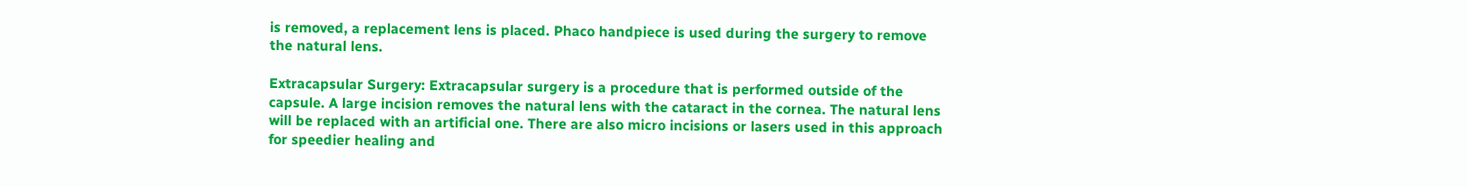is removed, a replacement lens is placed. Phaco handpiece is used during the surgery to remove the natural lens.

Extracapsular Surgery: Extracapsular surgery is a procedure that is performed outside of the capsule. A large incision removes the natural lens with the cataract in the cornea. The natural lens will be replaced with an artificial one. There are also micro incisions or lasers used in this approach for speedier healing and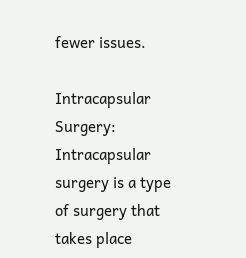fewer issues.

Intracapsular Surgery: Intracapsular surgery is a type of surgery that takes place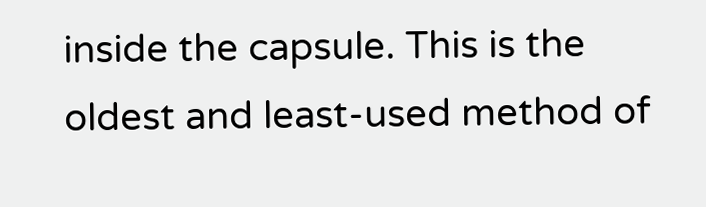inside the capsule. This is the oldest and least-used method of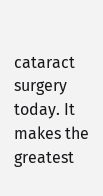cataract surgery today. It makes the greatest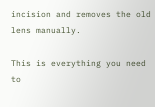incision and removes the old lens manually.

This is everything you need to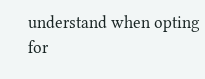understand when opting for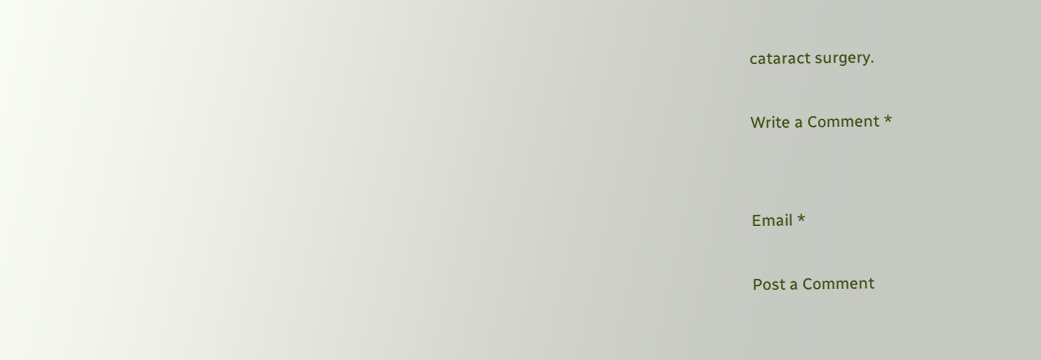cataract surgery.

Write a Comment *


Email *

Post a Comment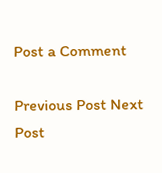Post a Comment

Previous Post Next Post